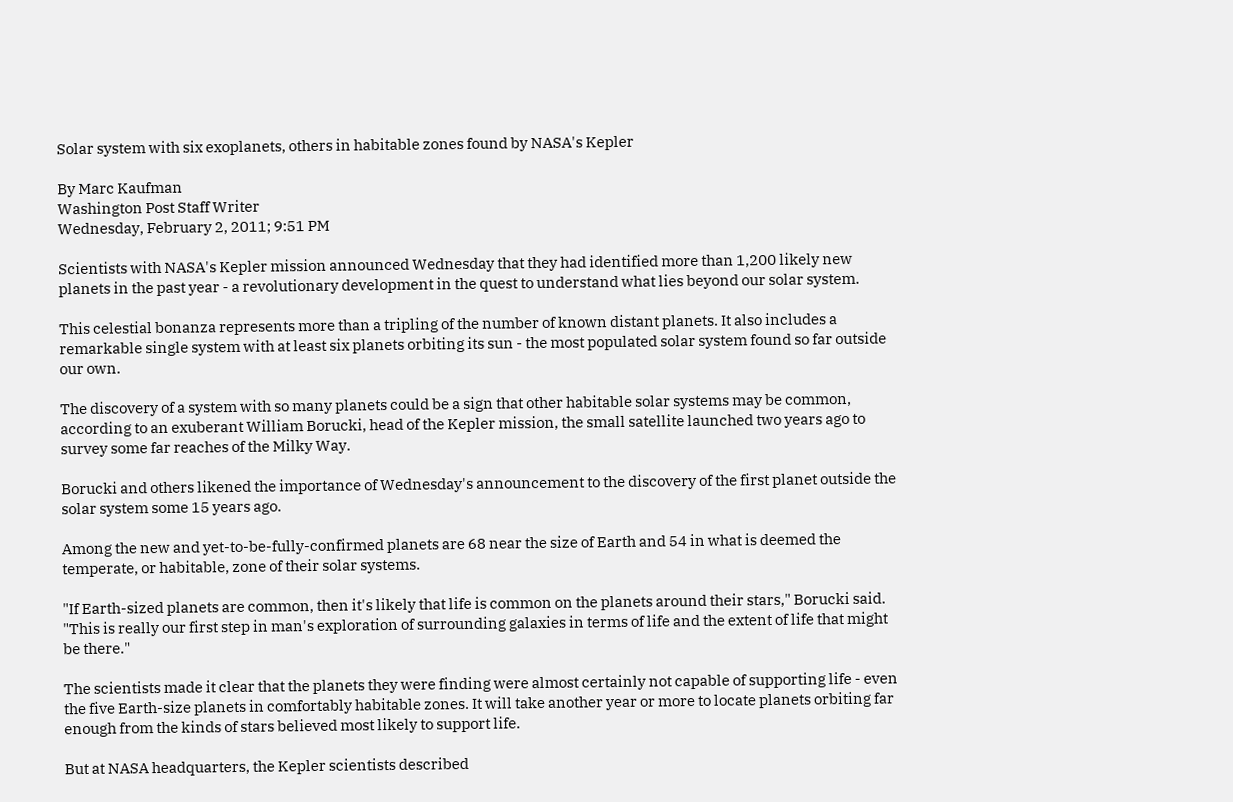Solar system with six exoplanets, others in habitable zones found by NASA's Kepler

By Marc Kaufman
Washington Post Staff Writer
Wednesday, February 2, 2011; 9:51 PM

Scientists with NASA's Kepler mission announced Wednesday that they had identified more than 1,200 likely new planets in the past year - a revolutionary development in the quest to understand what lies beyond our solar system.

This celestial bonanza represents more than a tripling of the number of known distant planets. It also includes a remarkable single system with at least six planets orbiting its sun - the most populated solar system found so far outside our own.

The discovery of a system with so many planets could be a sign that other habitable solar systems may be common, according to an exuberant William Borucki, head of the Kepler mission, the small satellite launched two years ago to survey some far reaches of the Milky Way.

Borucki and others likened the importance of Wednesday's announcement to the discovery of the first planet outside the solar system some 15 years ago.

Among the new and yet-to-be-fully-confirmed planets are 68 near the size of Earth and 54 in what is deemed the temperate, or habitable, zone of their solar systems.

"If Earth-sized planets are common, then it's likely that life is common on the planets around their stars," Borucki said. "This is really our first step in man's exploration of surrounding galaxies in terms of life and the extent of life that might be there."

The scientists made it clear that the planets they were finding were almost certainly not capable of supporting life - even the five Earth-size planets in comfortably habitable zones. It will take another year or more to locate planets orbiting far enough from the kinds of stars believed most likely to support life.

But at NASA headquarters, the Kepler scientists described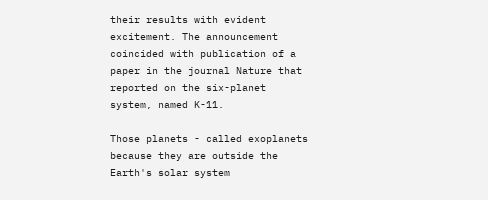their results with evident excitement. The announcement coincided with publication of a paper in the journal Nature that reported on the six-planet system, named K-11.

Those planets - called exoplanets because they are outside the Earth's solar system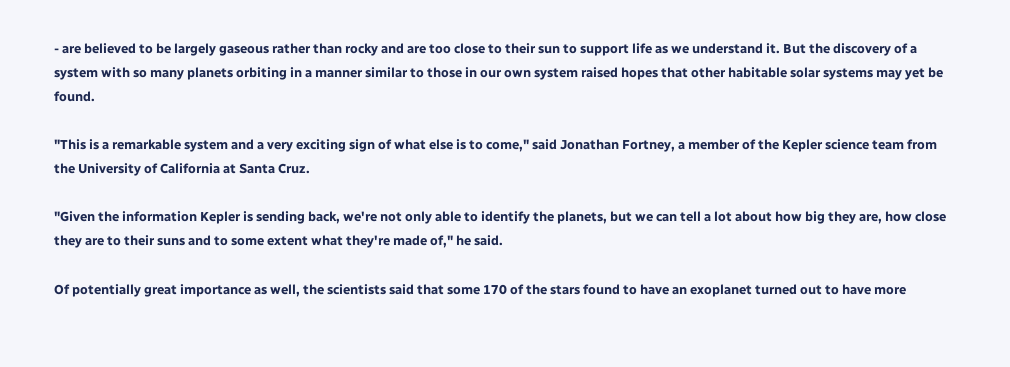- are believed to be largely gaseous rather than rocky and are too close to their sun to support life as we understand it. But the discovery of a system with so many planets orbiting in a manner similar to those in our own system raised hopes that other habitable solar systems may yet be found.

"This is a remarkable system and a very exciting sign of what else is to come," said Jonathan Fortney, a member of the Kepler science team from the University of California at Santa Cruz.

"Given the information Kepler is sending back, we're not only able to identify the planets, but we can tell a lot about how big they are, how close they are to their suns and to some extent what they're made of," he said.

Of potentially great importance as well, the scientists said that some 170 of the stars found to have an exoplanet turned out to have more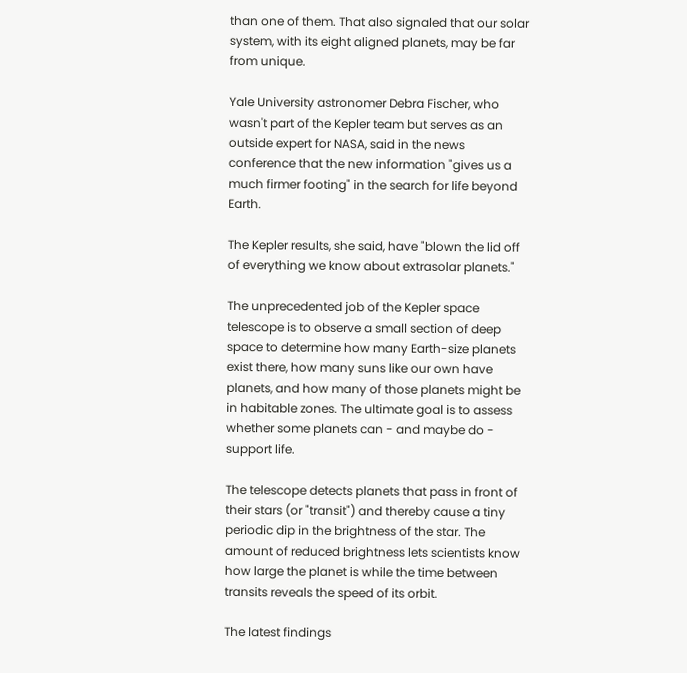than one of them. That also signaled that our solar system, with its eight aligned planets, may be far from unique.

Yale University astronomer Debra Fischer, who wasn't part of the Kepler team but serves as an outside expert for NASA, said in the news conference that the new information "gives us a much firmer footing" in the search for life beyond Earth.

The Kepler results, she said, have "blown the lid off of everything we know about extrasolar planets."

The unprecedented job of the Kepler space telescope is to observe a small section of deep space to determine how many Earth-size planets exist there, how many suns like our own have planets, and how many of those planets might be in habitable zones. The ultimate goal is to assess whether some planets can - and maybe do - support life.

The telescope detects planets that pass in front of their stars (or "transit") and thereby cause a tiny periodic dip in the brightness of the star. The amount of reduced brightness lets scientists know how large the planet is while the time between transits reveals the speed of its orbit.

The latest findings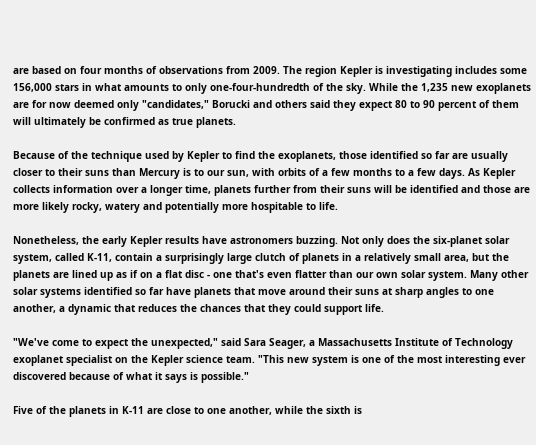are based on four months of observations from 2009. The region Kepler is investigating includes some 156,000 stars in what amounts to only one-four-hundredth of the sky. While the 1,235 new exoplanets are for now deemed only "candidates," Borucki and others said they expect 80 to 90 percent of them will ultimately be confirmed as true planets.

Because of the technique used by Kepler to find the exoplanets, those identified so far are usually closer to their suns than Mercury is to our sun, with orbits of a few months to a few days. As Kepler collects information over a longer time, planets further from their suns will be identified and those are more likely rocky, watery and potentially more hospitable to life.

Nonetheless, the early Kepler results have astronomers buzzing. Not only does the six-planet solar system, called K-11, contain a surprisingly large clutch of planets in a relatively small area, but the planets are lined up as if on a flat disc - one that's even flatter than our own solar system. Many other solar systems identified so far have planets that move around their suns at sharp angles to one another, a dynamic that reduces the chances that they could support life.

"We've come to expect the unexpected," said Sara Seager, a Massachusetts Institute of Technology exoplanet specialist on the Kepler science team. "This new system is one of the most interesting ever discovered because of what it says is possible."

Five of the planets in K-11 are close to one another, while the sixth is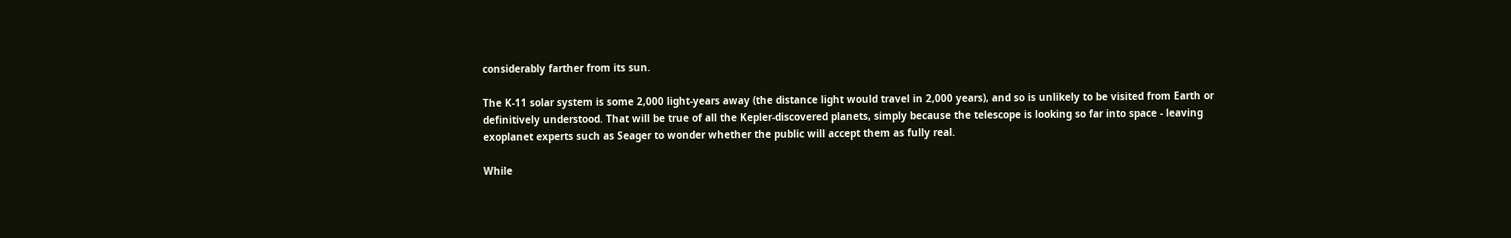considerably farther from its sun.

The K-11 solar system is some 2,000 light-years away (the distance light would travel in 2,000 years), and so is unlikely to be visited from Earth or definitively understood. That will be true of all the Kepler-discovered planets, simply because the telescope is looking so far into space - leaving exoplanet experts such as Seager to wonder whether the public will accept them as fully real.

While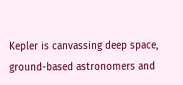Kepler is canvassing deep space, ground-based astronomers and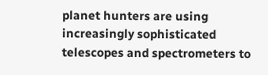planet hunters are using increasingly sophisticated telescopes and spectrometers to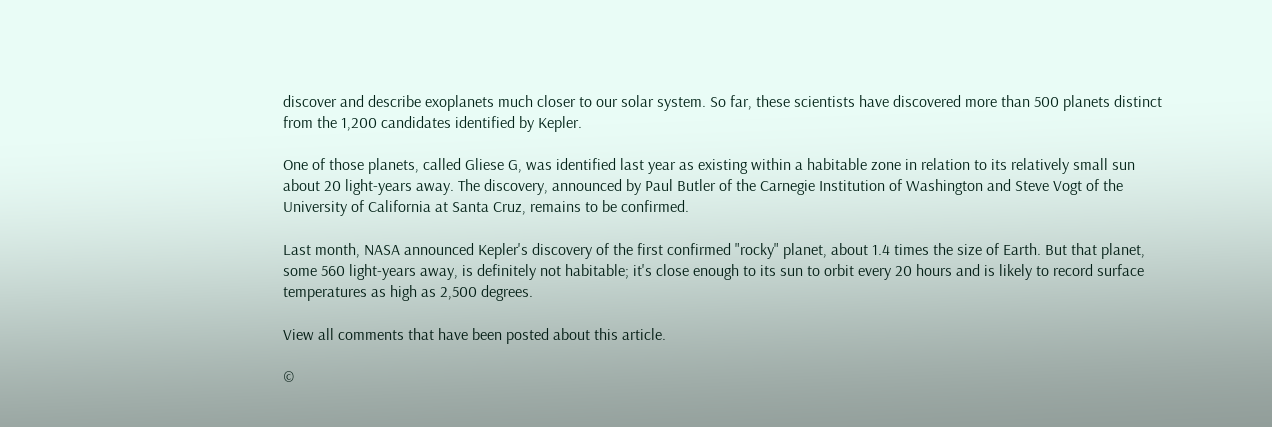discover and describe exoplanets much closer to our solar system. So far, these scientists have discovered more than 500 planets distinct from the 1,200 candidates identified by Kepler.

One of those planets, called Gliese G, was identified last year as existing within a habitable zone in relation to its relatively small sun about 20 light-years away. The discovery, announced by Paul Butler of the Carnegie Institution of Washington and Steve Vogt of the University of California at Santa Cruz, remains to be confirmed.

Last month, NASA announced Kepler's discovery of the first confirmed "rocky" planet, about 1.4 times the size of Earth. But that planet, some 560 light-years away, is definitely not habitable; it's close enough to its sun to orbit every 20 hours and is likely to record surface temperatures as high as 2,500 degrees.

View all comments that have been posted about this article.

©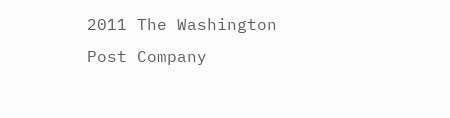2011 The Washington Post Company